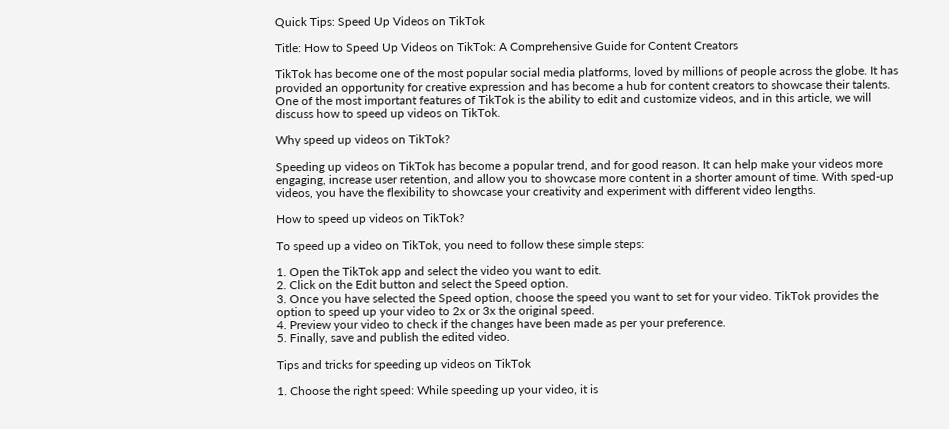Quick Tips: Speed Up Videos on TikTok

Title: How to Speed Up Videos on TikTok: A Comprehensive Guide for Content Creators

TikTok has become one of the most popular social media platforms, loved by millions of people across the globe. It has provided an opportunity for creative expression and has become a hub for content creators to showcase their talents. One of the most important features of TikTok is the ability to edit and customize videos, and in this article, we will discuss how to speed up videos on TikTok.

Why speed up videos on TikTok?

Speeding up videos on TikTok has become a popular trend, and for good reason. It can help make your videos more engaging, increase user retention, and allow you to showcase more content in a shorter amount of time. With sped-up videos, you have the flexibility to showcase your creativity and experiment with different video lengths.

How to speed up videos on TikTok?

To speed up a video on TikTok, you need to follow these simple steps:

1. Open the TikTok app and select the video you want to edit.
2. Click on the Edit button and select the Speed option.
3. Once you have selected the Speed option, choose the speed you want to set for your video. TikTok provides the option to speed up your video to 2x or 3x the original speed.
4. Preview your video to check if the changes have been made as per your preference.
5. Finally, save and publish the edited video.

Tips and tricks for speeding up videos on TikTok

1. Choose the right speed: While speeding up your video, it is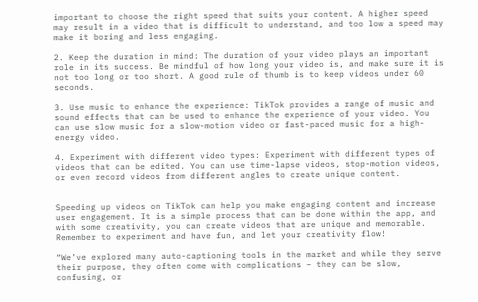important to choose the right speed that suits your content. A higher speed may result in a video that is difficult to understand, and too low a speed may make it boring and less engaging.

2. Keep the duration in mind: The duration of your video plays an important role in its success. Be mindful of how long your video is, and make sure it is not too long or too short. A good rule of thumb is to keep videos under 60 seconds.

3. Use music to enhance the experience: TikTok provides a range of music and sound effects that can be used to enhance the experience of your video. You can use slow music for a slow-motion video or fast-paced music for a high-energy video.

4. Experiment with different video types: Experiment with different types of videos that can be edited. You can use time-lapse videos, stop-motion videos, or even record videos from different angles to create unique content.


Speeding up videos on TikTok can help you make engaging content and increase user engagement. It is a simple process that can be done within the app, and with some creativity, you can create videos that are unique and memorable. Remember to experiment and have fun, and let your creativity flow!

“We’ve explored many auto-captioning tools in the market and while they serve their purpose, they often come with complications – they can be slow, confusing, or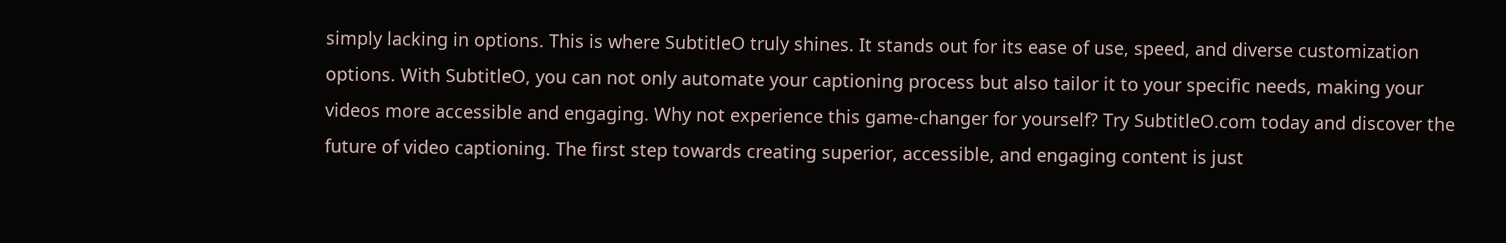simply lacking in options. This is where SubtitleO truly shines. It stands out for its ease of use, speed, and diverse customization options. With SubtitleO, you can not only automate your captioning process but also tailor it to your specific needs, making your videos more accessible and engaging. Why not experience this game-changer for yourself? Try SubtitleO.com today and discover the future of video captioning. The first step towards creating superior, accessible, and engaging content is just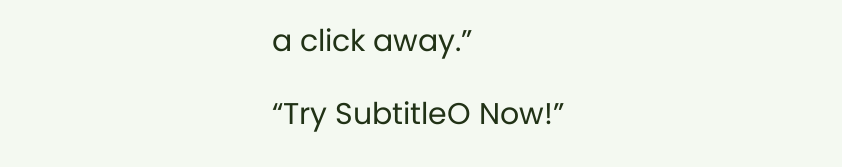a click away.”

“Try SubtitleO Now!”